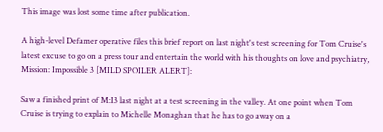This image was lost some time after publication.

A high-level Defamer operative files this brief report on last night's test screening for Tom Cruise's latest excuse to go on a press tour and entertain the world with his thoughts on love and psychiatry, Mission: Impossible 3 [MILD SPOILER ALERT]:

Saw a finished print of M:I3 last night at a test screening in the valley. At one point when Tom Cruise is trying to explain to Michelle Monaghan that he has to go away on a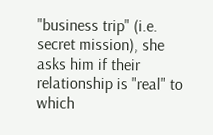"business trip" (i.e. secret mission), she asks him if their relationship is "real" to which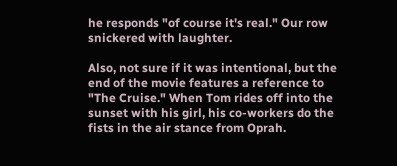he responds "of course it's real." Our row snickered with laughter.

Also, not sure if it was intentional, but the end of the movie features a reference to "The Cruise." When Tom rides off into the sunset with his girl, his co-workers do the fists in the air stance from Oprah.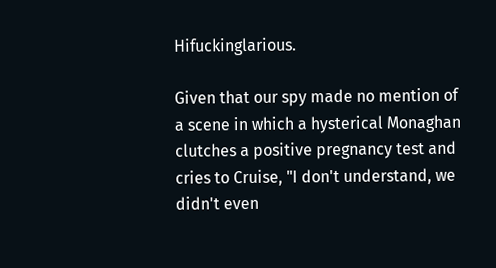Hifuckinglarious.

Given that our spy made no mention of a scene in which a hysterical Monaghan clutches a positive pregnancy test and cries to Cruise, "I don't understand, we didn't even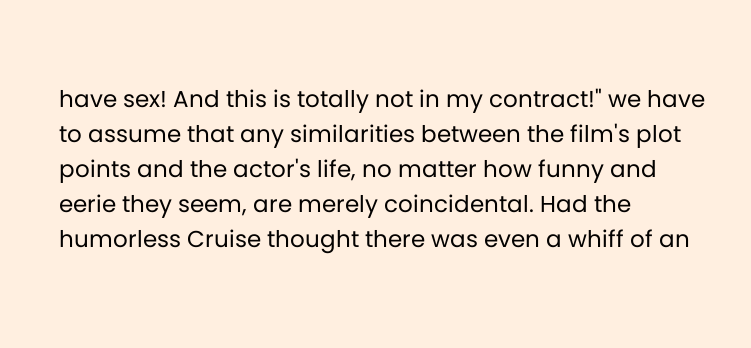have sex! And this is totally not in my contract!" we have to assume that any similarities between the film's plot points and the actor's life, no matter how funny and eerie they seem, are merely coincidental. Had the humorless Cruise thought there was even a whiff of an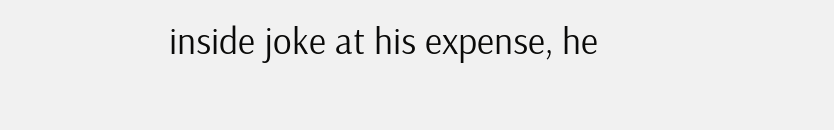inside joke at his expense, he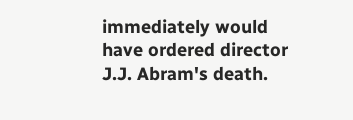immediately would have ordered director J.J. Abram's death.